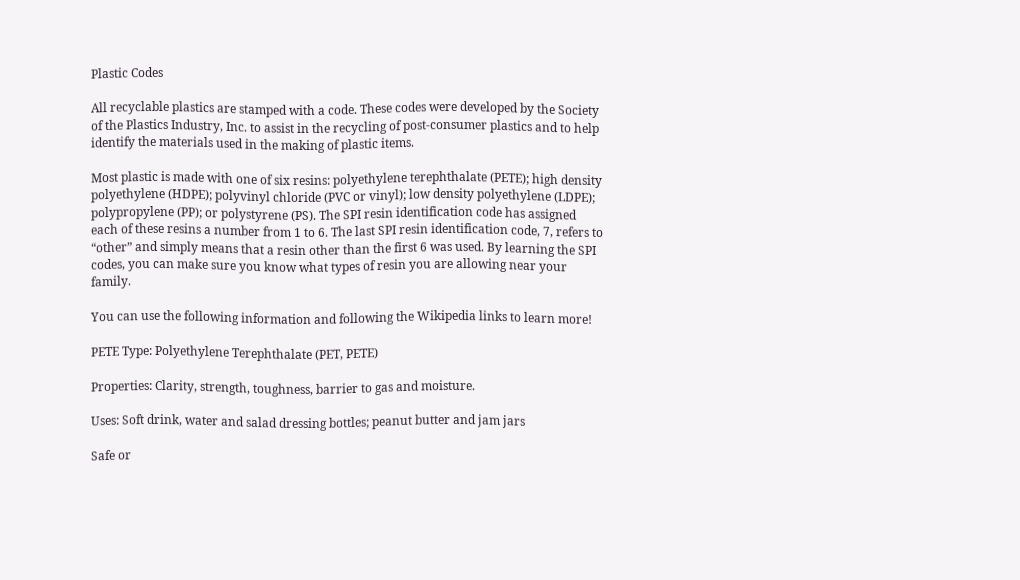Plastic Codes

All recyclable plastics are stamped with a code. These codes were developed by the Society of the Plastics Industry, Inc. to assist in the recycling of post-consumer plastics and to help identify the materials used in the making of plastic items.

Most plastic is made with one of six resins: polyethylene terephthalate (PETE); high density polyethylene (HDPE); polyvinyl chloride (PVC or vinyl); low density polyethylene (LDPE); polypropylene (PP); or polystyrene (PS). The SPI resin identification code has assigned each of these resins a number from 1 to 6. The last SPI resin identification code, 7, refers to “other” and simply means that a resin other than the first 6 was used. By learning the SPI codes, you can make sure you know what types of resin you are allowing near your family.

You can use the following information and following the Wikipedia links to learn more!

PETE Type: Polyethylene Terephthalate (PET, PETE)

Properties: Clarity, strength, toughness, barrier to gas and moisture.

Uses: Soft drink, water and salad dressing bottles; peanut butter and jam jars

Safe or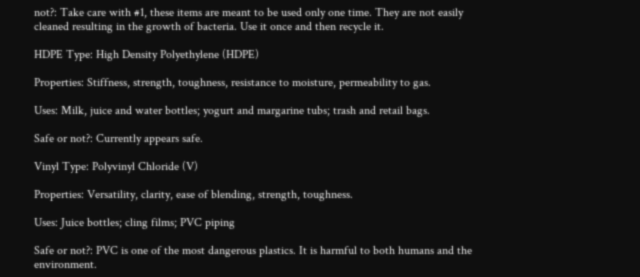not?: Take care with #1, these items are meant to be used only one time. They are not easily cleaned resulting in the growth of bacteria. Use it once and then recycle it.

HDPE Type: High Density Polyethylene (HDPE)

Properties: Stiffness, strength, toughness, resistance to moisture, permeability to gas.

Uses: Milk, juice and water bottles; yogurt and margarine tubs; trash and retail bags.

Safe or not?: Currently appears safe.

Vinyl Type: Polyvinyl Chloride (V)

Properties: Versatility, clarity, ease of blending, strength, toughness.

Uses: Juice bottles; cling films; PVC piping

Safe or not?: PVC is one of the most dangerous plastics. It is harmful to both humans and the environment.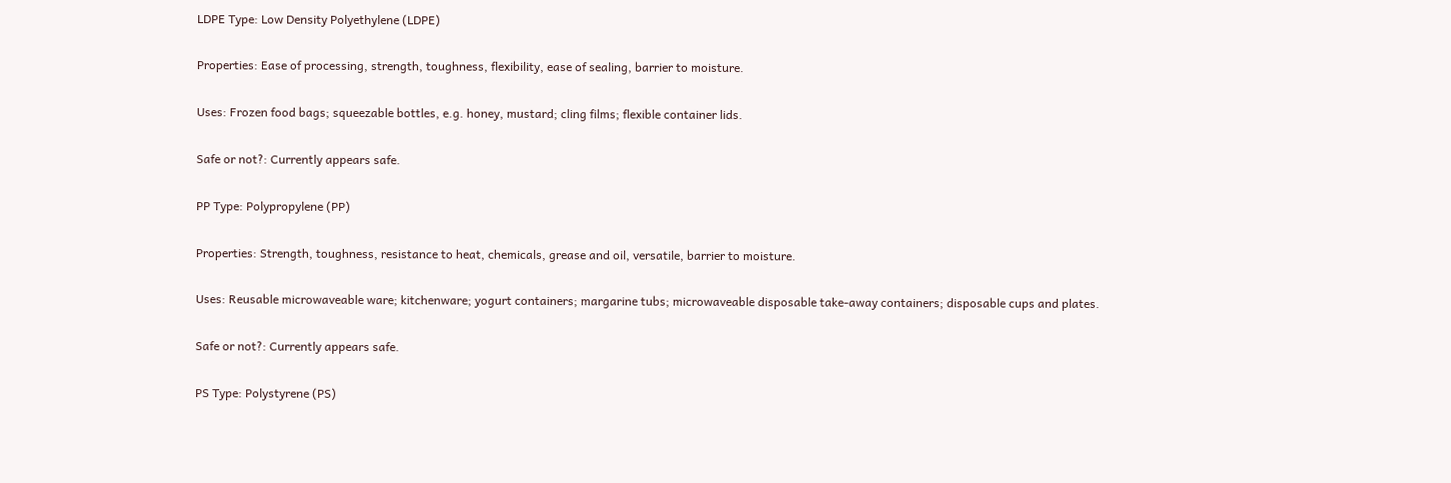LDPE Type: Low Density Polyethylene (LDPE)

Properties: Ease of processing, strength, toughness, flexibility, ease of sealing, barrier to moisture.

Uses: Frozen food bags; squeezable bottles, e.g. honey, mustard; cling films; flexible container lids.

Safe or not?: Currently appears safe.

PP Type: Polypropylene (PP)

Properties: Strength, toughness, resistance to heat, chemicals, grease and oil, versatile, barrier to moisture.

Uses: Reusable microwaveable ware; kitchenware; yogurt containers; margarine tubs; microwaveable disposable take-away containers; disposable cups and plates.

Safe or not?: Currently appears safe.

PS Type: Polystyrene (PS)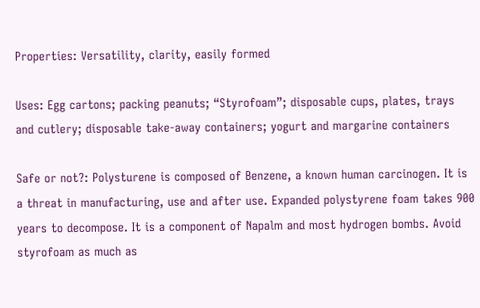Properties: Versatility, clarity, easily formed

Uses: Egg cartons; packing peanuts; “Styrofoam”; disposable cups, plates, trays and cutlery; disposable take-away containers; yogurt and margarine containers

Safe or not?: Polysturene is composed of Benzene, a known human carcinogen. It is a threat in manufacturing, use and after use. Expanded polystyrene foam takes 900 years to decompose. It is a component of Napalm and most hydrogen bombs. Avoid styrofoam as much as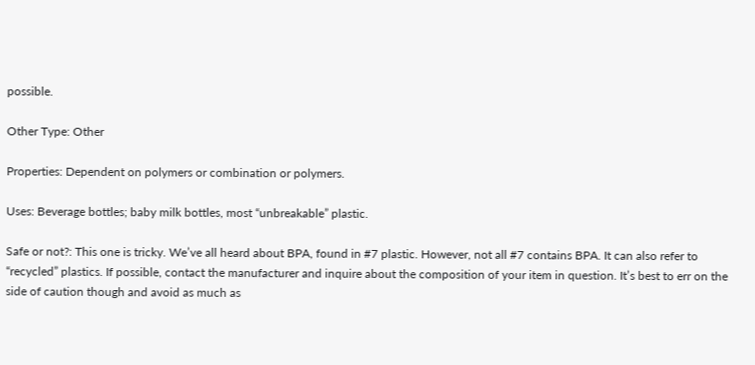possible.

Other Type: Other

Properties: Dependent on polymers or combination or polymers.

Uses: Beverage bottles; baby milk bottles, most “unbreakable” plastic.

Safe or not?: This one is tricky. We’ve all heard about BPA, found in #7 plastic. However, not all #7 contains BPA. It can also refer to “recycled” plastics. If possible, contact the manufacturer and inquire about the composition of your item in question. It’s best to err on the side of caution though and avoid as much as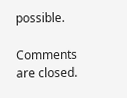possible.

Comments are closed.